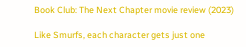Book Club: The Next Chapter movie review (2023)

Like Smurfs, each character gets just one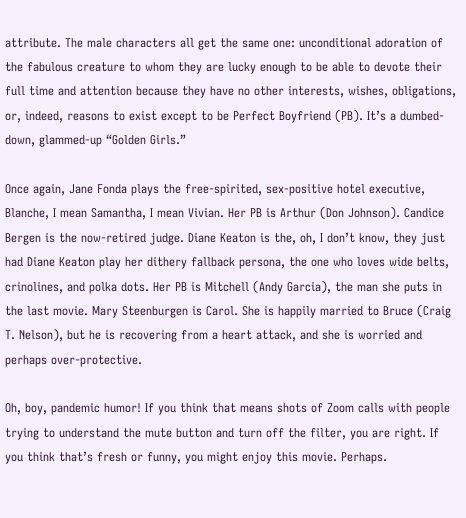attribute. The male characters all get the same one: unconditional adoration of the fabulous creature to whom they are lucky enough to be able to devote their full time and attention because they have no other interests, wishes, obligations, or, indeed, reasons to exist except to be Perfect Boyfriend (PB). It’s a dumbed-down, glammed-up “Golden Girls.”

Once again, Jane Fonda plays the free-spirited, sex-positive hotel executive, Blanche, I mean Samantha, I mean Vivian. Her PB is Arthur (Don Johnson). Candice Bergen is the now-retired judge. Diane Keaton is the, oh, I don’t know, they just had Diane Keaton play her dithery fallback persona, the one who loves wide belts, crinolines, and polka dots. Her PB is Mitchell (Andy Garcia), the man she puts in the last movie. Mary Steenburgen is Carol. She is happily married to Bruce (Craig T. Nelson), but he is recovering from a heart attack, and she is worried and perhaps over-protective.

Oh, boy, pandemic humor! If you think that means shots of Zoom calls with people trying to understand the mute button and turn off the filter, you are right. If you think that’s fresh or funny, you might enjoy this movie. Perhaps.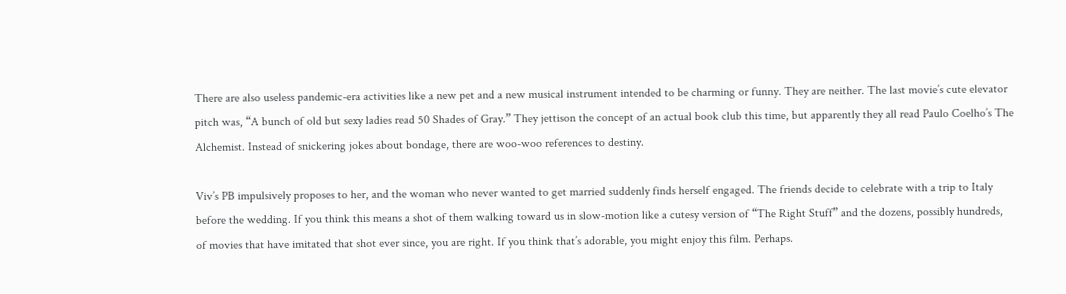There are also useless pandemic-era activities like a new pet and a new musical instrument intended to be charming or funny. They are neither. The last movie’s cute elevator pitch was, “A bunch of old but sexy ladies read 50 Shades of Gray.” They jettison the concept of an actual book club this time, but apparently they all read Paulo Coelho’s The Alchemist. Instead of snickering jokes about bondage, there are woo-woo references to destiny.

Viv’s PB impulsively proposes to her, and the woman who never wanted to get married suddenly finds herself engaged. The friends decide to celebrate with a trip to Italy before the wedding. If you think this means a shot of them walking toward us in slow-motion like a cutesy version of “The Right Stuff” and the dozens, possibly hundreds, of movies that have imitated that shot ever since, you are right. If you think that’s adorable, you might enjoy this film. Perhaps.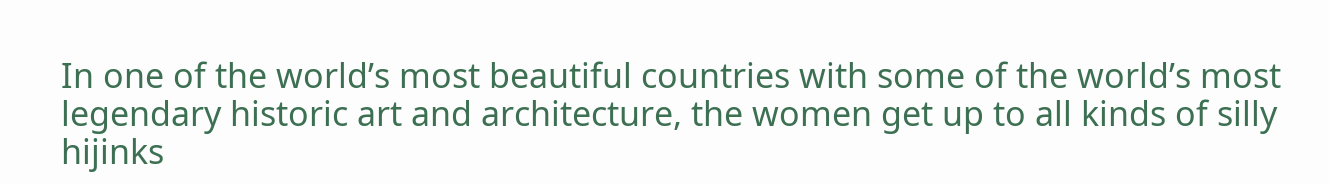In one of the world’s most beautiful countries with some of the world’s most legendary historic art and architecture, the women get up to all kinds of silly hijinks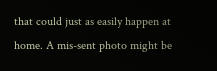that could just as easily happen at home. A mis-sent photo might be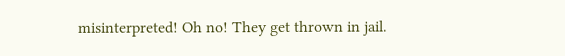misinterpreted! Oh no! They get thrown in jail.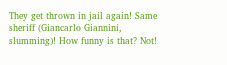They get thrown in jail again! Same sheriff (Giancarlo Giannini, slumming)! How funny is that? Not!